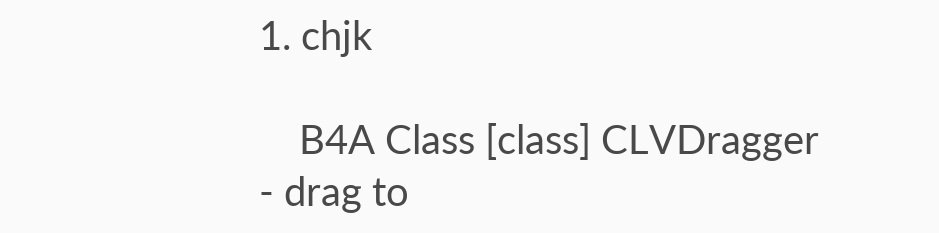1. chjk

    B4A Class [class] CLVDragger - drag to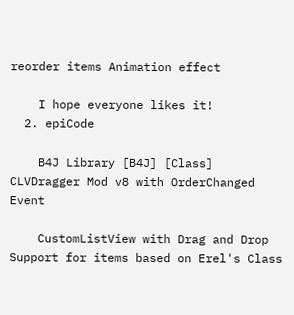reorder items Animation effect

    I hope everyone likes it!
  2. epiCode

    B4J Library [B4J] [Class] CLVDragger Mod v8 with OrderChanged Event

    CustomListView with Drag and Drop Support for items based on Erel's Class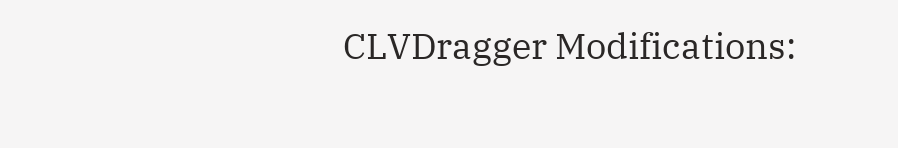CLVDragger Modifications: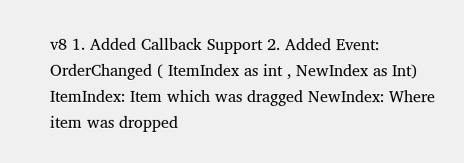v8 1. Added Callback Support 2. Added Event: OrderChanged ( ItemIndex as int , NewIndex as Int) ItemIndex: Item which was dragged NewIndex: Where item was dropped